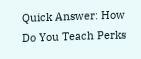Quick Answer: How Do You Teach Perks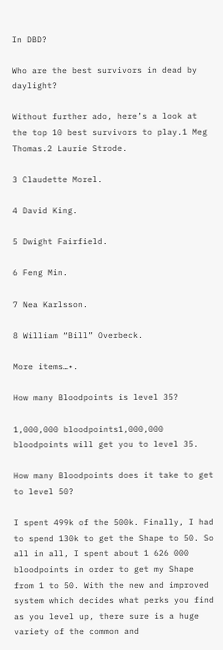In DBD?

Who are the best survivors in dead by daylight?

Without further ado, here’s a look at the top 10 best survivors to play.1 Meg Thomas.2 Laurie Strode.

3 Claudette Morel.

4 David King.

5 Dwight Fairfield.

6 Feng Min.

7 Nea Karlsson.

8 William “Bill” Overbeck.

More items…•.

How many Bloodpoints is level 35?

1,000,000 bloodpoints1,000,000 bloodpoints will get you to level 35.

How many Bloodpoints does it take to get to level 50?

I spent 499k of the 500k. Finally, I had to spend 130k to get the Shape to 50. So all in all, I spent about 1 626 000 bloodpoints in order to get my Shape from 1 to 50. With the new and improved system which decides what perks you find as you level up, there sure is a huge variety of the common and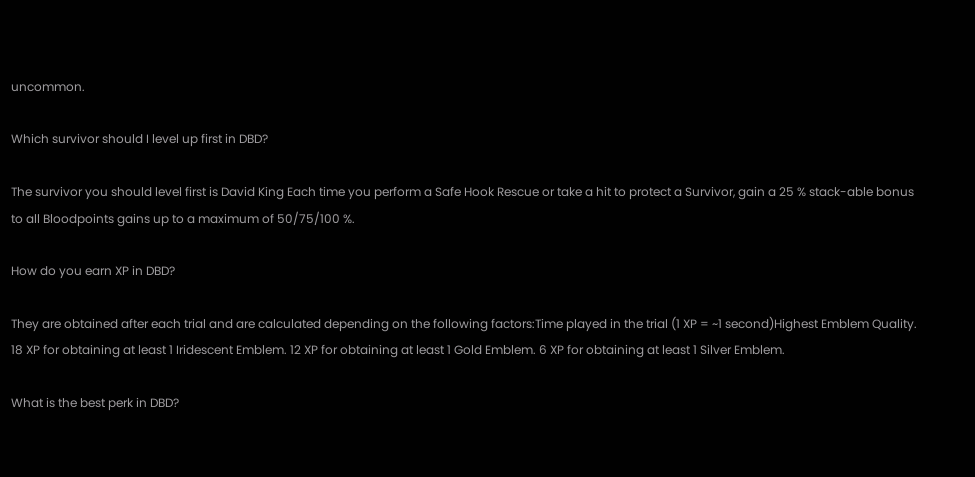uncommon.

Which survivor should I level up first in DBD?

The survivor you should level first is David King Each time you perform a Safe Hook Rescue or take a hit to protect a Survivor, gain a 25 % stack-able bonus to all Bloodpoints gains up to a maximum of 50/75/100 %.

How do you earn XP in DBD?

They are obtained after each trial and are calculated depending on the following factors:Time played in the trial (1 XP = ~1 second)Highest Emblem Quality. 18 XP for obtaining at least 1 Iridescent Emblem. 12 XP for obtaining at least 1 Gold Emblem. 6 XP for obtaining at least 1 Silver Emblem.

What is the best perk in DBD?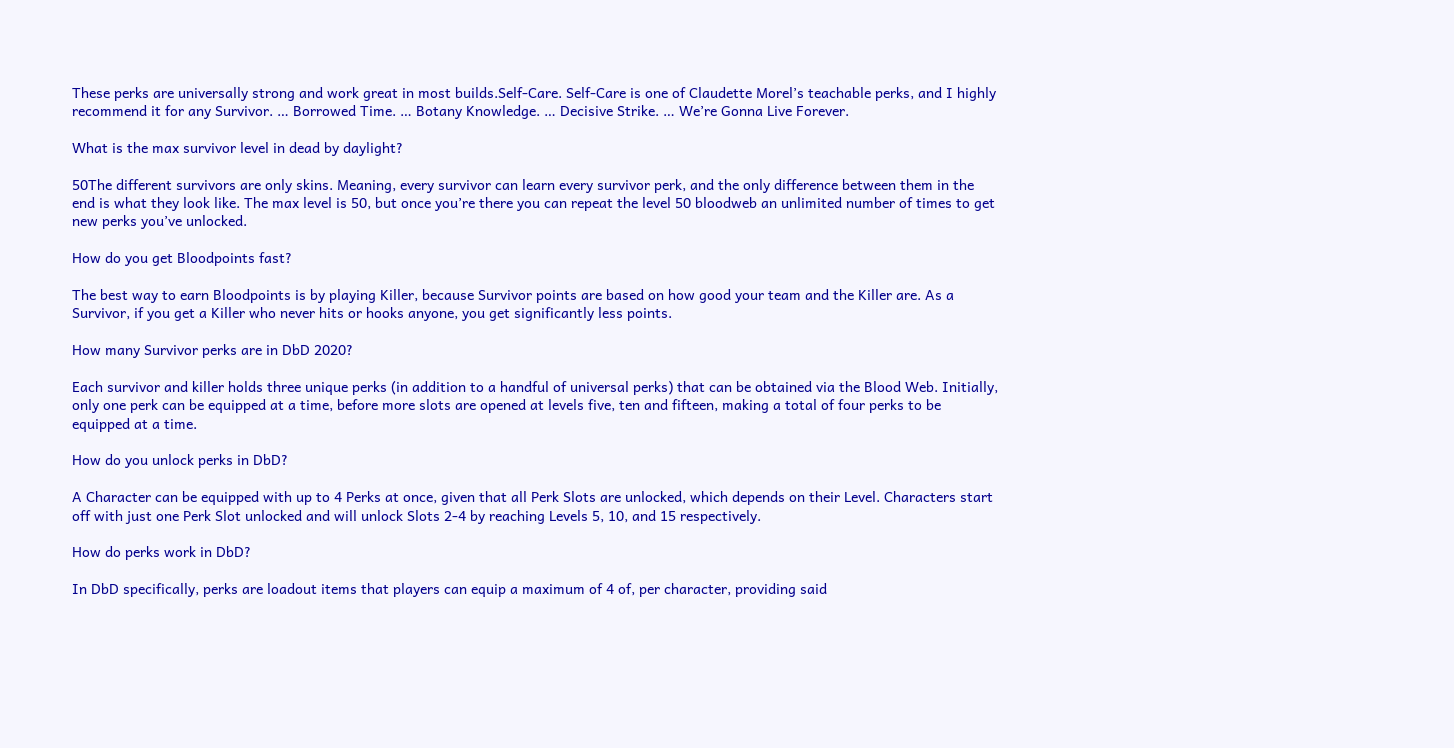These perks are universally strong and work great in most builds.Self-Care. Self-Care is one of Claudette Morel’s teachable perks, and I highly recommend it for any Survivor. … Borrowed Time. … Botany Knowledge. … Decisive Strike. … We’re Gonna Live Forever.

What is the max survivor level in dead by daylight?

50The different survivors are only skins. Meaning, every survivor can learn every survivor perk, and the only difference between them in the end is what they look like. The max level is 50, but once you’re there you can repeat the level 50 bloodweb an unlimited number of times to get new perks you’ve unlocked.

How do you get Bloodpoints fast?

The best way to earn Bloodpoints is by playing Killer, because Survivor points are based on how good your team and the Killer are. As a Survivor, if you get a Killer who never hits or hooks anyone, you get significantly less points.

How many Survivor perks are in DbD 2020?

Each survivor and killer holds three unique perks (in addition to a handful of universal perks) that can be obtained via the Blood Web. Initially, only one perk can be equipped at a time, before more slots are opened at levels five, ten and fifteen, making a total of four perks to be equipped at a time.

How do you unlock perks in DbD?

A Character can be equipped with up to 4 Perks at once, given that all Perk Slots are unlocked, which depends on their Level. Characters start off with just one Perk Slot unlocked and will unlock Slots 2-4 by reaching Levels 5, 10, and 15 respectively.

How do perks work in DbD?

In DbD specifically, perks are loadout items that players can equip a maximum of 4 of, per character, providing said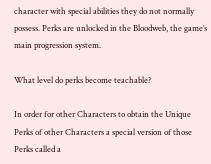character with special abilities they do not normally possess. Perks are unlocked in the Bloodweb, the game’s main progression system.

What level do perks become teachable?

In order for other Characters to obtain the Unique Perks of other Characters a special version of those Perks called a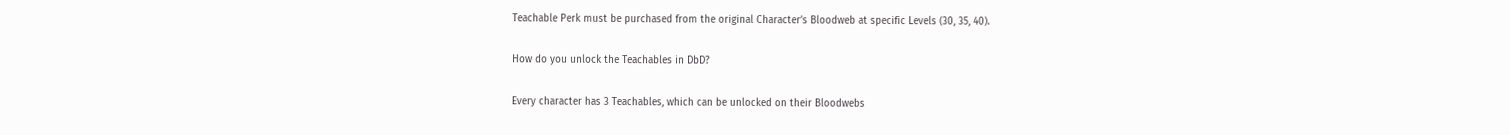Teachable Perk must be purchased from the original Character’s Bloodweb at specific Levels (30, 35, 40).

How do you unlock the Teachables in DbD?

Every character has 3 Teachables, which can be unlocked on their Bloodwebs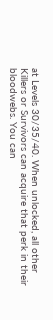at Levels 30/35/40. When unlocked, all other Killers or Survivors can acquire that perk in their bloodwebs. You can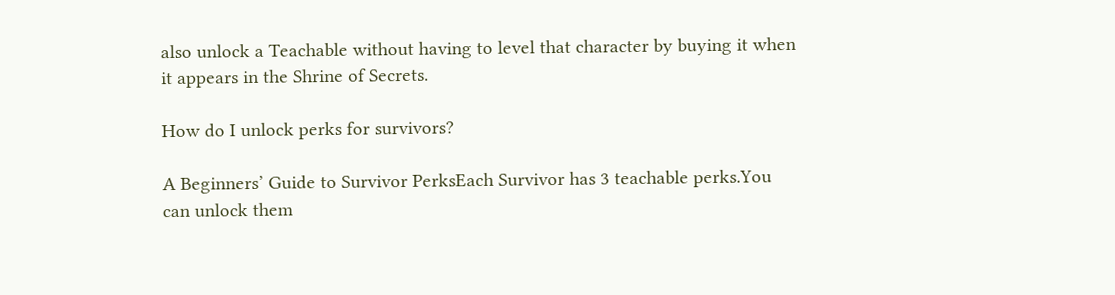also unlock a Teachable without having to level that character by buying it when it appears in the Shrine of Secrets.

How do I unlock perks for survivors?

A Beginners’ Guide to Survivor PerksEach Survivor has 3 teachable perks.You can unlock them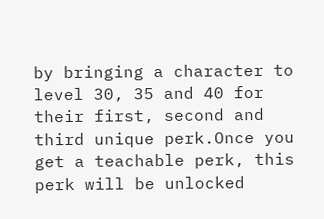by bringing a character to level 30, 35 and 40 for their first, second and third unique perk.Once you get a teachable perk, this perk will be unlocked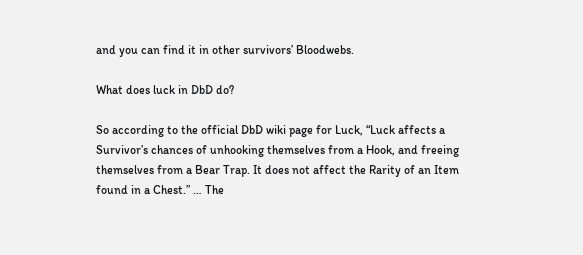and you can find it in other survivors’ Bloodwebs.

What does luck in DbD do?

So according to the official DbD wiki page for Luck, “Luck affects a Survivor’s chances of unhooking themselves from a Hook, and freeing themselves from a Bear Trap. It does not affect the Rarity of an Item found in a Chest.” … The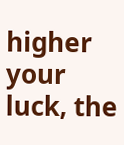higher your luck, the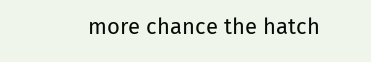more chance the hatch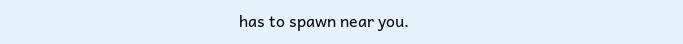has to spawn near you.